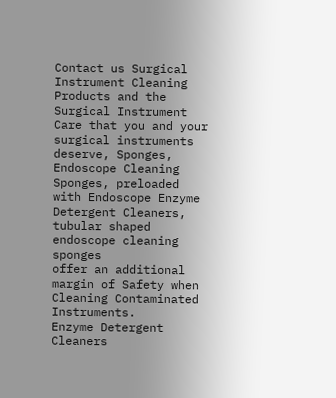Contact us Surgical Instrument Cleaning Products and the Surgical Instrument Care that you and your surgical instruments deserve, Sponges, Endoscope Cleaning Sponges, preloaded with Endoscope Enzyme Detergent Cleaners, tubular shaped endoscope cleaning sponges
offer an additional margin of Safety when Cleaning Contaminated Instruments.
Enzyme Detergent Cleaners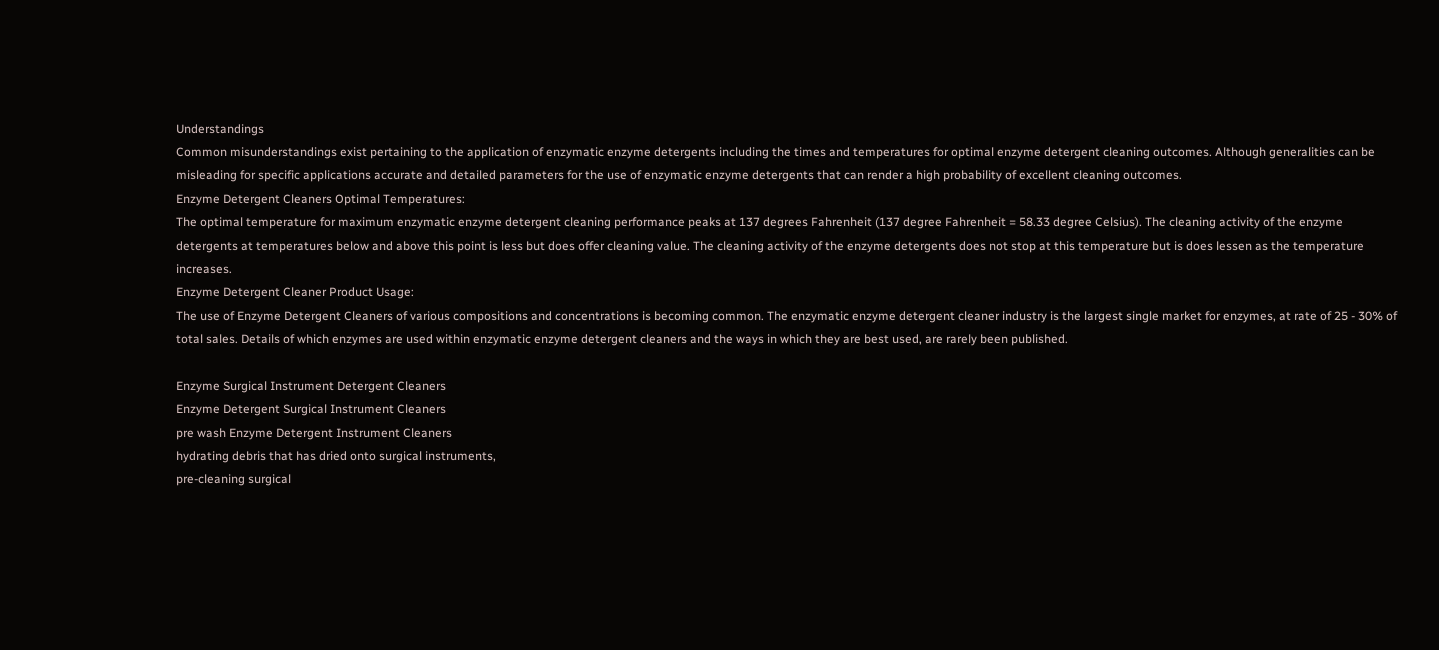Understandings
Common misunderstandings exist pertaining to the application of enzymatic enzyme detergents including the times and temperatures for optimal enzyme detergent cleaning outcomes. Although generalities can be misleading for specific applications accurate and detailed parameters for the use of enzymatic enzyme detergents that can render a high probability of excellent cleaning outcomes.
Enzyme Detergent Cleaners Optimal Temperatures:
The optimal temperature for maximum enzymatic enzyme detergent cleaning performance peaks at 137 degrees Fahrenheit (137 degree Fahrenheit = 58.33 degree Celsius). The cleaning activity of the enzyme detergents at temperatures below and above this point is less but does offer cleaning value. The cleaning activity of the enzyme detergents does not stop at this temperature but is does lessen as the temperature increases.
Enzyme Detergent Cleaner Product Usage:
The use of Enzyme Detergent Cleaners of various compositions and concentrations is becoming common. The enzymatic enzyme detergent cleaner industry is the largest single market for enzymes, at rate of 25 - 30% of total sales. Details of which enzymes are used within enzymatic enzyme detergent cleaners and the ways in which they are best used, are rarely been published.

Enzyme Surgical Instrument Detergent Cleaners
Enzyme Detergent Surgical Instrument Cleaners
pre wash Enzyme Detergent Instrument Cleaners
hydrating debris that has dried onto surgical instruments,
pre-cleaning surgical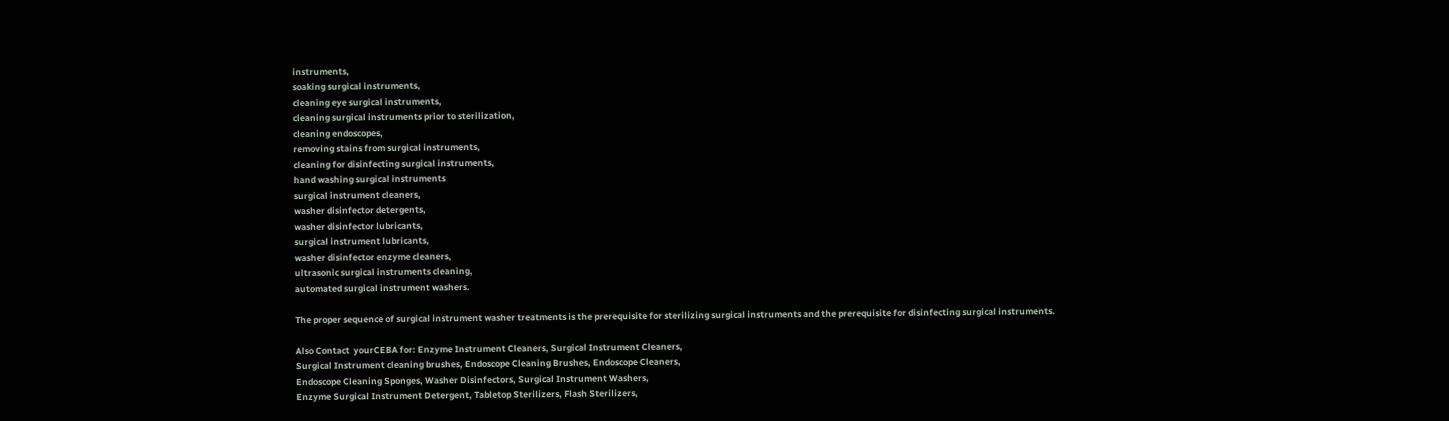instruments,
soaking surgical instruments,
cleaning eye surgical instruments,
cleaning surgical instruments prior to sterilization,
cleaning endoscopes,
removing stains from surgical instruments,
cleaning for disinfecting surgical instruments,
hand washing surgical instruments
surgical instrument cleaners,
washer disinfector detergents,
washer disinfector lubricants,
surgical instrument lubricants,
washer disinfector enzyme cleaners,
ultrasonic surgical instruments cleaning,
automated surgical instrument washers.

The proper sequence of surgical instrument washer treatments is the prerequisite for sterilizing surgical instruments and the prerequisite for disinfecting surgical instruments.

Also Contact  yourCEBA for: Enzyme Instrument Cleaners, Surgical Instrument Cleaners,
Surgical Instrument cleaning brushes, Endoscope Cleaning Brushes, Endoscope Cleaners,
Endoscope Cleaning Sponges, Washer Disinfectors, Surgical Instrument Washers,
Enzyme Surgical Instrument Detergent, Tabletop Sterilizers, Flash Sterilizers,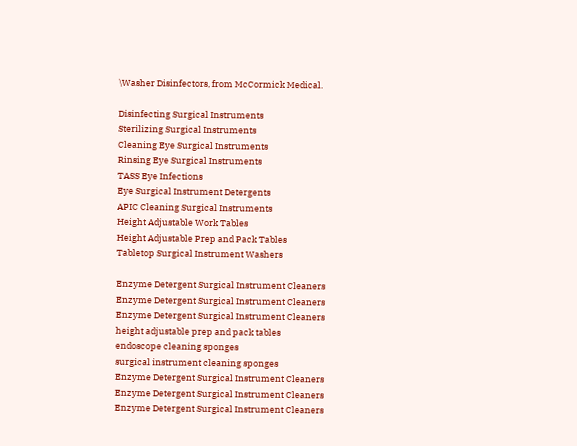\Washer Disinfectors, from McCormick Medical.

Disinfecting Surgical Instruments
Sterilizing Surgical Instruments
Cleaning Eye Surgical Instruments
Rinsing Eye Surgical Instruments
TASS Eye Infections
Eye Surgical Instrument Detergents
APIC Cleaning Surgical Instruments
Height Adjustable Work Tables
Height Adjustable Prep and Pack Tables
Tabletop Surgical Instrument Washers

Enzyme Detergent Surgical Instrument Cleaners
Enzyme Detergent Surgical Instrument Cleaners
Enzyme Detergent Surgical Instrument Cleaners
height adjustable prep and pack tables
endoscope cleaning sponges
surgical instrument cleaning sponges
Enzyme Detergent Surgical Instrument Cleaners
Enzyme Detergent Surgical Instrument Cleaners
Enzyme Detergent Surgical Instrument Cleaners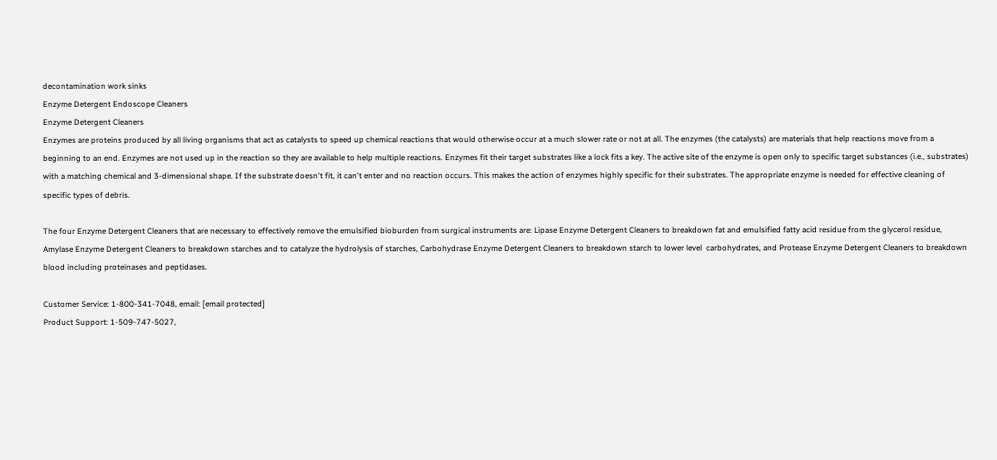decontamination work sinks
Enzyme Detergent Endoscope Cleaners
Enzyme Detergent Cleaners
Enzymes are proteins produced by all living organisms that act as catalysts to speed up chemical reactions that would otherwise occur at a much slower rate or not at all. The enzymes (the catalysts) are materials that help reactions move from a beginning to an end. Enzymes are not used up in the reaction so they are available to help multiple reactions. Enzymes fit their target substrates like a lock fits a key. The active site of the enzyme is open only to specific target substances (i.e., substrates) with a matching chemical and 3-dimensional shape. If the substrate doesn't fit, it can't enter and no reaction occurs. This makes the action of enzymes highly specific for their substrates. The appropriate enzyme is needed for effective cleaning of specific types of debris.

The four Enzyme Detergent Cleaners that are necessary to effectively remove the emulsified bioburden from surgical instruments are: Lipase Enzyme Detergent Cleaners to breakdown fat and emulsified fatty acid residue from the glycerol residue, Amylase Enzyme Detergent Cleaners to breakdown starches and to catalyze the hydrolysis of starches, Carbohydrase Enzyme Detergent Cleaners to breakdown starch to lower level  carbohydrates, and Protease Enzyme Detergent Cleaners to breakdown blood including proteinases and peptidases.

Customer Service: 1-800-341-7048, email: [email protected]
Product Support: 1-509-747-5027,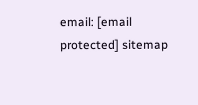email: [email protected] sitemap